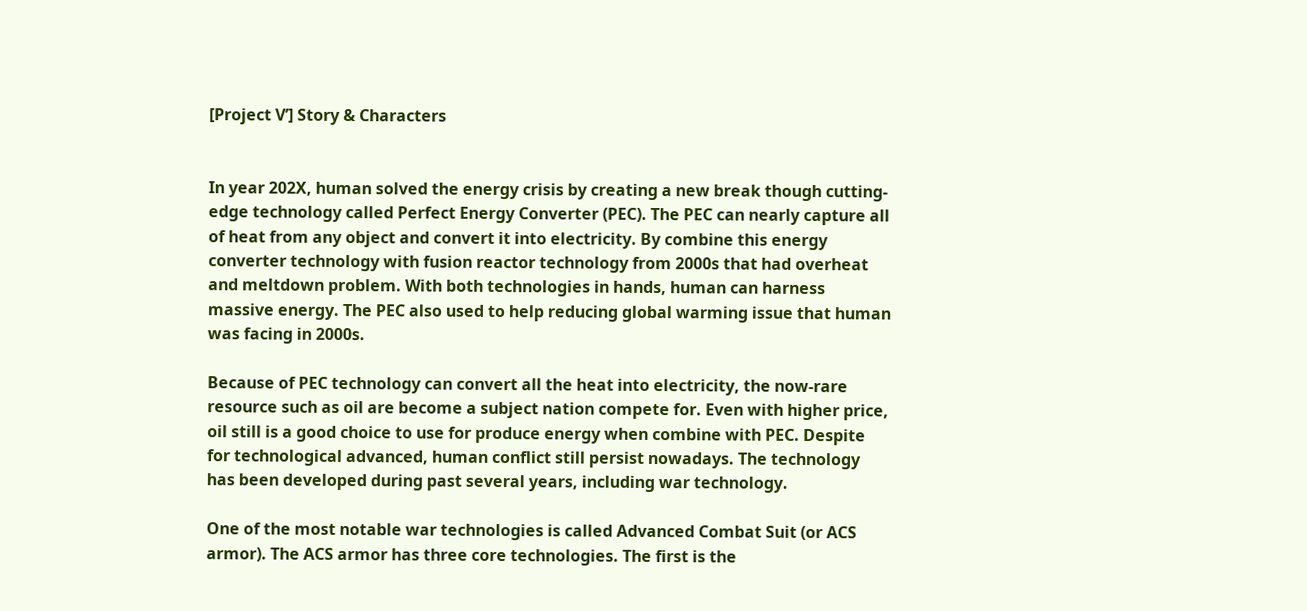[Project V’] Story & Characters


In year 202X, human solved the energy crisis by creating a new break though cutting-edge technology called Perfect Energy Converter (PEC). The PEC can nearly capture all of heat from any object and convert it into electricity. By combine this energy converter technology with fusion reactor technology from 2000s that had overheat and meltdown problem. With both technologies in hands, human can harness massive energy. The PEC also used to help reducing global warming issue that human was facing in 2000s.

Because of PEC technology can convert all the heat into electricity, the now-rare resource such as oil are become a subject nation compete for. Even with higher price, oil still is a good choice to use for produce energy when combine with PEC. Despite for technological advanced, human conflict still persist nowadays. The technology has been developed during past several years, including war technology.

One of the most notable war technologies is called Advanced Combat Suit (or ACS armor). The ACS armor has three core technologies. The first is the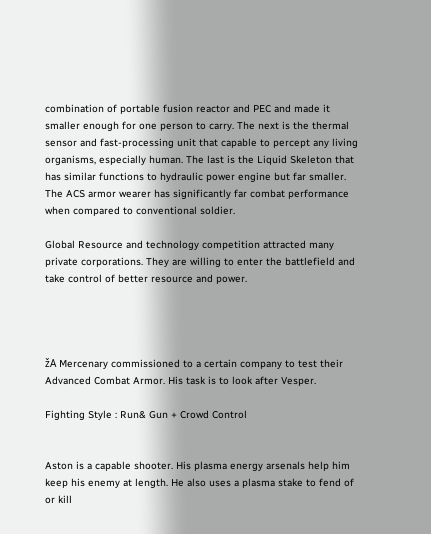combination of portable fusion reactor and PEC and made it smaller enough for one person to carry. The next is the thermal sensor and fast-processing unit that capable to percept any living organisms, especially human. The last is the Liquid Skeleton that has similar functions to hydraulic power engine but far smaller. The ACS armor wearer has significantly far combat performance when compared to conventional soldier.

Global Resource and technology competition attracted many private corporations. They are willing to enter the battlefield and take control of better resource and power.




žA Mercenary commissioned to a certain company to test their Advanced Combat Armor. His task is to look after Vesper.

Fighting Style : Run& Gun + Crowd Control


Aston is a capable shooter. His plasma energy arsenals help him keep his enemy at length. He also uses a plasma stake to fend of or kill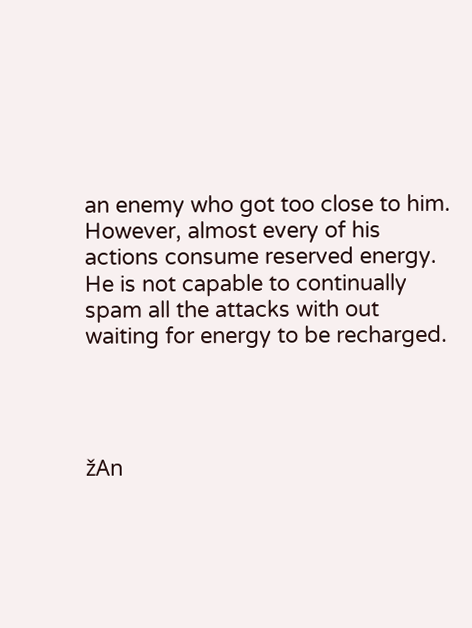an enemy who got too close to him. However, almost every of his actions consume reserved energy. He is not capable to continually spam all the attacks with out waiting for energy to be recharged.




žAn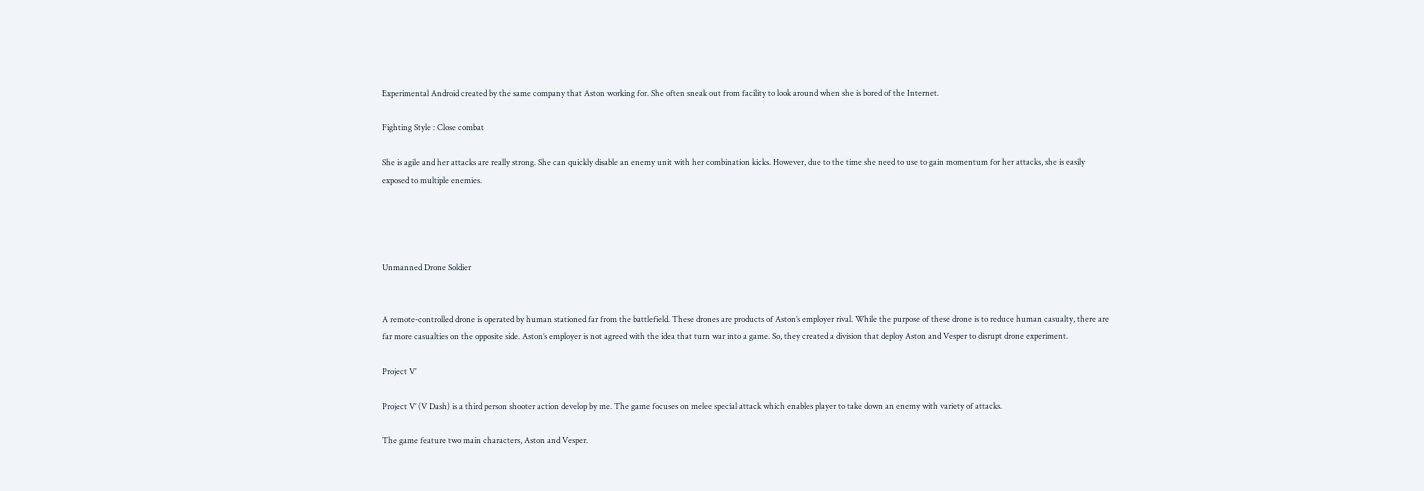Experimental Android created by the same company that Aston working for. She often sneak out from facility to look around when she is bored of the Internet.

Fighting Style : Close combat

She is agile and her attacks are really strong. She can quickly disable an enemy unit with her combination kicks. However, due to the time she need to use to gain momentum for her attacks, she is easily exposed to multiple enemies.




Unmanned Drone Soldier


A remote-controlled drone is operated by human stationed far from the battlefield. These drones are products of Aston’s employer rival. While the purpose of these drone is to reduce human casualty, there are far more casualties on the opposite side. Aston’s employer is not agreed with the idea that turn war into a game. So, they created a division that deploy Aston and Vesper to disrupt drone experiment.

Project V’

Project V’ (V Dash) is a third person shooter action develop by me. The game focuses on melee special attack which enables player to take down an enemy with variety of attacks.

The game feature two main characters, Aston and Vesper.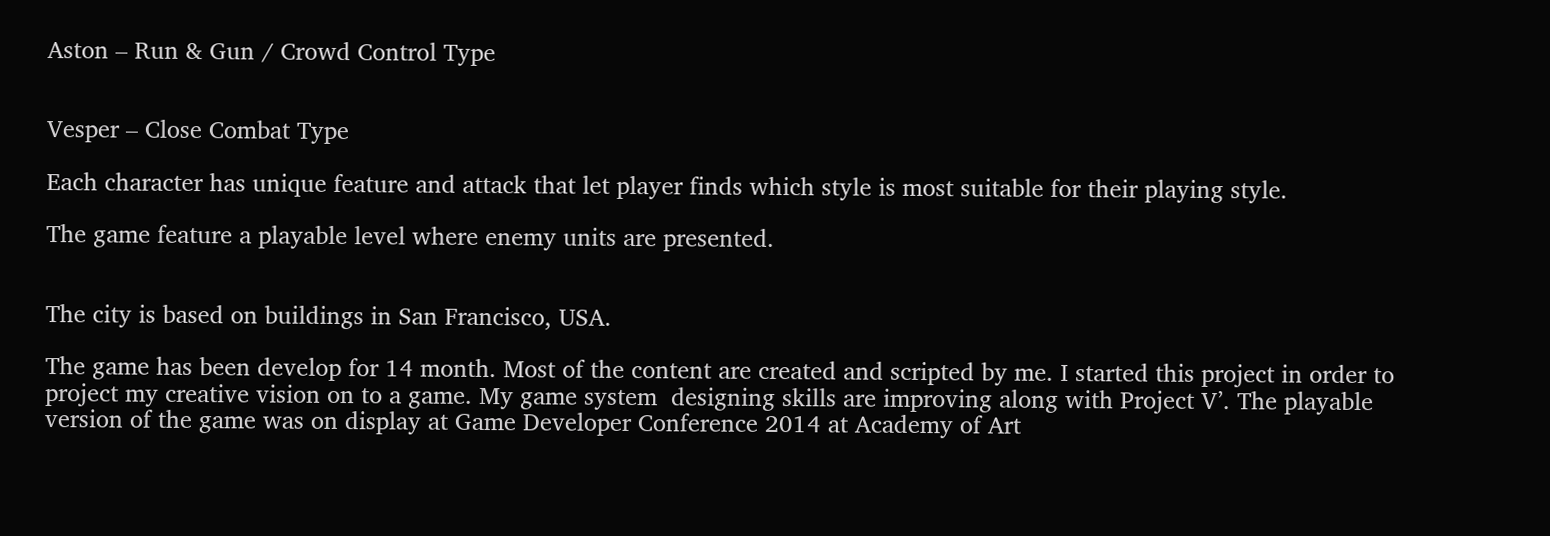Aston – Run & Gun / Crowd Control Type


Vesper – Close Combat Type

Each character has unique feature and attack that let player finds which style is most suitable for their playing style.

The game feature a playable level where enemy units are presented.


The city is based on buildings in San Francisco, USA.

The game has been develop for 14 month. Most of the content are created and scripted by me. I started this project in order to project my creative vision on to a game. My game system  designing skills are improving along with Project V’. The playable version of the game was on display at Game Developer Conference 2014 at Academy of Art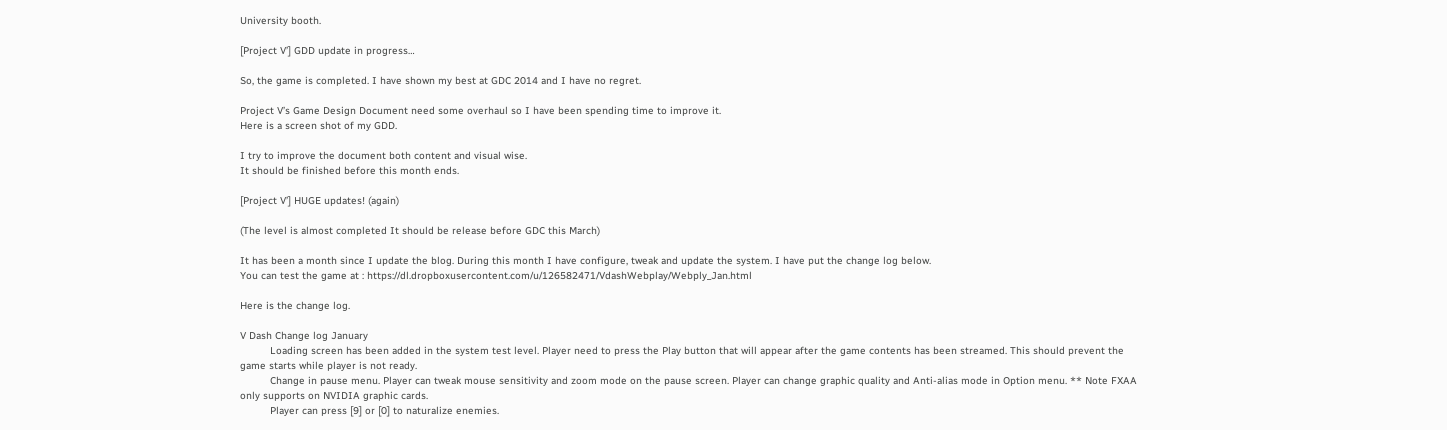University booth.

[Project V’] GDD update in progress…

So, the game is completed. I have shown my best at GDC 2014 and I have no regret.

Project V’s Game Design Document need some overhaul so I have been spending time to improve it.
Here is a screen shot of my GDD.

I try to improve the document both content and visual wise.
It should be finished before this month ends.

[Project V’] HUGE updates! (again)

(The level is almost completed It should be release before GDC this March)

It has been a month since I update the blog. During this month I have configure, tweak and update the system. I have put the change log below.
You can test the game at : https://dl.dropboxusercontent.com/u/126582471/VdashWebplay/Webply_Jan.html

Here is the change log.

V Dash Change log January
          Loading screen has been added in the system test level. Player need to press the Play button that will appear after the game contents has been streamed. This should prevent the game starts while player is not ready.
          Change in pause menu. Player can tweak mouse sensitivity and zoom mode on the pause screen. Player can change graphic quality and Anti-alias mode in Option menu. ** Note FXAA only supports on NVIDIA graphic cards.
          Player can press [9] or [0] to naturalize enemies.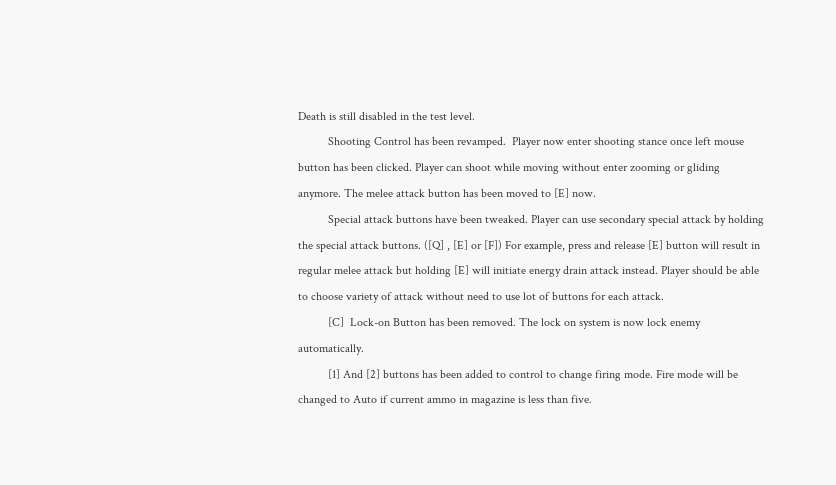Death is still disabled in the test level.
          Shooting Control has been revamped.  Player now enter shooting stance once left mouse button has been clicked. Player can shoot while moving without enter zooming or gliding anymore. The melee attack button has been moved to [E] now.
          Special attack buttons have been tweaked. Player can use secondary special attack by holding the special attack buttons. ([Q] , [E] or [F]) For example, press and release [E] button will result in regular melee attack but holding [E] will initiate energy drain attack instead. Player should be able to choose variety of attack without need to use lot of buttons for each attack.
          [C]  Lock-on Button has been removed. The lock on system is now lock enemy automatically.
          [1] And [2] buttons has been added to control to change firing mode. Fire mode will be changed to Auto if current ammo in magazine is less than five.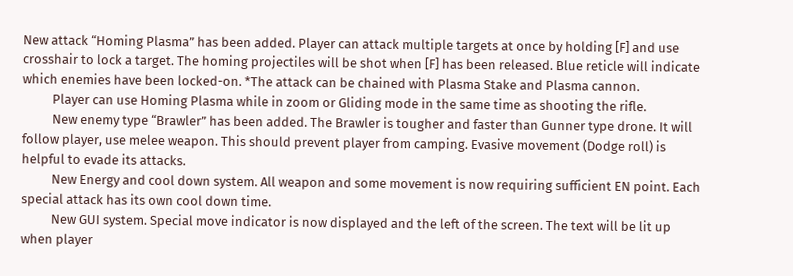New attack “Homing Plasma” has been added. Player can attack multiple targets at once by holding [F] and use crosshair to lock a target. The homing projectiles will be shot when [F] has been released. Blue reticle will indicate which enemies have been locked-on. *The attack can be chained with Plasma Stake and Plasma cannon.
          Player can use Homing Plasma while in zoom or Gliding mode in the same time as shooting the rifle.
          New enemy type “Brawler” has been added. The Brawler is tougher and faster than Gunner type drone. It will follow player, use melee weapon. This should prevent player from camping. Evasive movement (Dodge roll) is helpful to evade its attacks.
          New Energy and cool down system. All weapon and some movement is now requiring sufficient EN point. Each special attack has its own cool down time.
          New GUI system. Special move indicator is now displayed and the left of the screen. The text will be lit up when player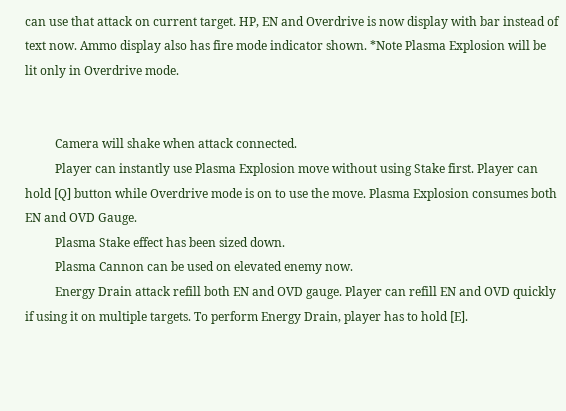can use that attack on current target. HP, EN and Overdrive is now display with bar instead of text now. Ammo display also has fire mode indicator shown. *Note Plasma Explosion will be lit only in Overdrive mode.


          Camera will shake when attack connected.
          Player can instantly use Plasma Explosion move without using Stake first. Player can hold [Q] button while Overdrive mode is on to use the move. Plasma Explosion consumes both EN and OVD Gauge.
          Plasma Stake effect has been sized down.
          Plasma Cannon can be used on elevated enemy now.
          Energy Drain attack refill both EN and OVD gauge. Player can refill EN and OVD quickly if using it on multiple targets. To perform Energy Drain, player has to hold [E].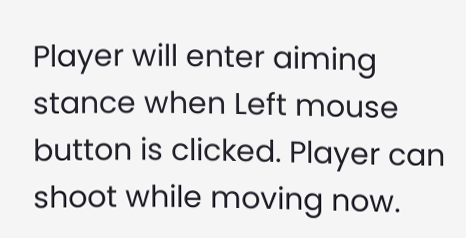Player will enter aiming stance when Left mouse button is clicked. Player can shoot while moving now.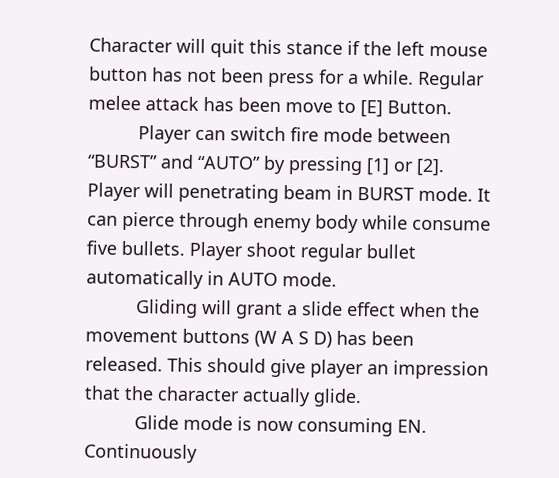Character will quit this stance if the left mouse button has not been press for a while. Regular melee attack has been move to [E] Button.
          Player can switch fire mode between “BURST” and “AUTO” by pressing [1] or [2]. Player will penetrating beam in BURST mode. It can pierce through enemy body while consume five bullets. Player shoot regular bullet automatically in AUTO mode.
          Gliding will grant a slide effect when the movement buttons (W A S D) has been released. This should give player an impression that the character actually glide.
          Glide mode is now consuming EN. Continuously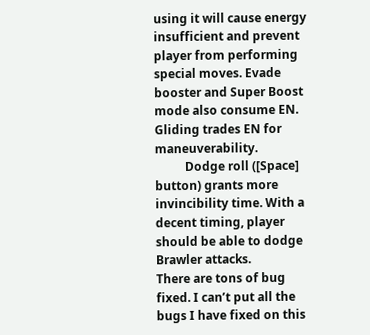using it will cause energy insufficient and prevent player from performing special moves. Evade booster and Super Boost mode also consume EN. Gliding trades EN for maneuverability.
          Dodge roll ([Space] button) grants more invincibility time. With a decent timing, player should be able to dodge Brawler attacks.
There are tons of bug fixed. I can’t put all the bugs I have fixed on this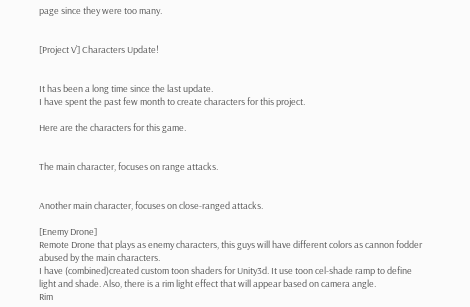page since they were too many.


[Project V’] Characters Update!


It has been a long time since the last update.
I have spent the past few month to create characters for this project.

Here are the characters for this game.


The main character, focuses on range attacks.


Another main character, focuses on close-ranged attacks.

[Enemy Drone]
Remote Drone that plays as enemy characters, this guys will have different colors as cannon fodder abused by the main characters.
I have (combined)created custom toon shaders for Unity3d. It use toon cel-shade ramp to define light and shade. Also, there is a rim light effect that will appear based on camera angle.
Rim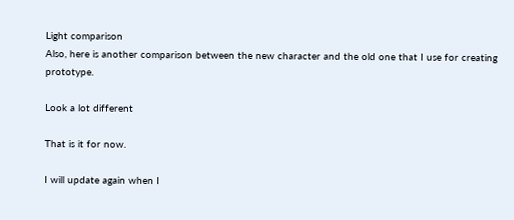Light comparison
Also, here is another comparison between the new character and the old one that I use for creating prototype.

Look a lot different

That is it for now.

I will update again when I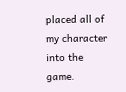placed all of my character into the game.